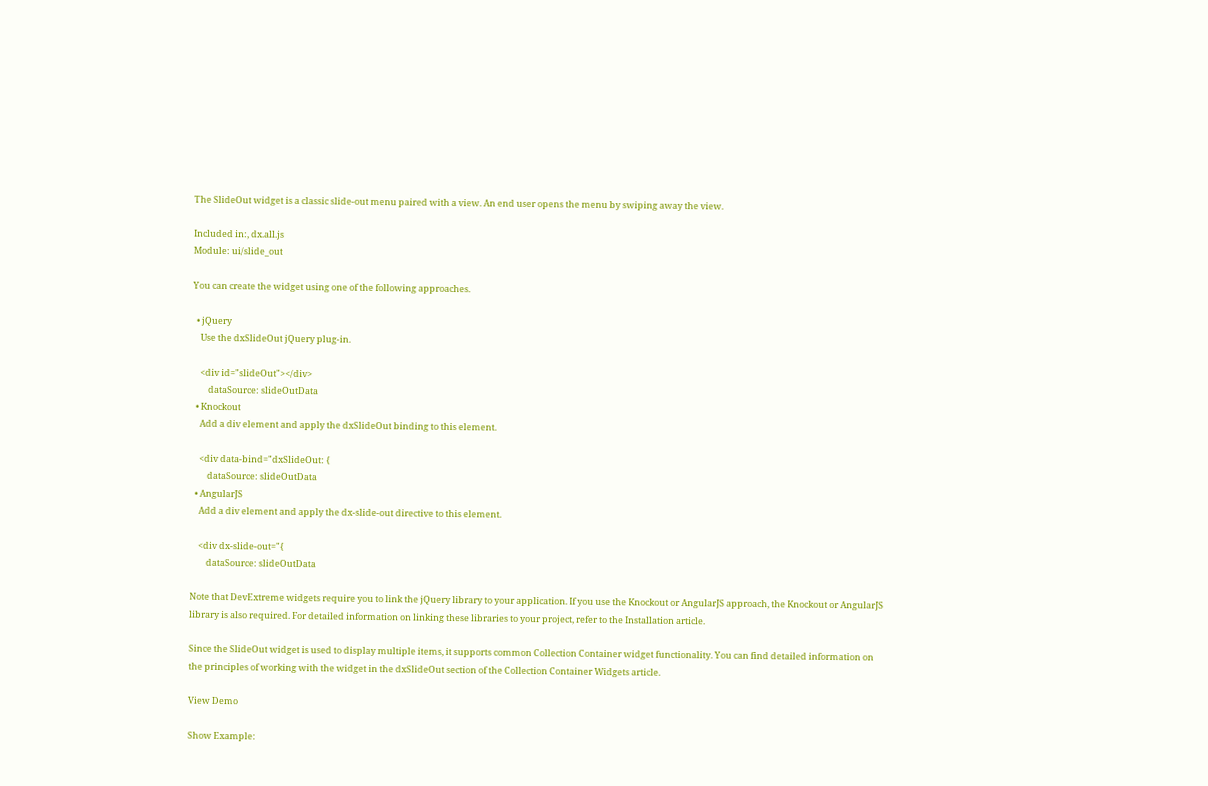The SlideOut widget is a classic slide-out menu paired with a view. An end user opens the menu by swiping away the view.

Included in:, dx.all.js
Module: ui/slide_out

You can create the widget using one of the following approaches.

  • jQuery
    Use the dxSlideOut jQuery plug-in.

    <div id="slideOut"></div>
        dataSource: slideOutData
  • Knockout
    Add a div element and apply the dxSlideOut binding to this element.

    <div data-bind="dxSlideOut: {
        dataSource: slideOutData
  • AngularJS
    Add a div element and apply the dx-slide-out directive to this element.

    <div dx-slide-out="{
        dataSource: slideOutData

Note that DevExtreme widgets require you to link the jQuery library to your application. If you use the Knockout or AngularJS approach, the Knockout or AngularJS library is also required. For detailed information on linking these libraries to your project, refer to the Installation article.

Since the SlideOut widget is used to display multiple items, it supports common Collection Container widget functionality. You can find detailed information on the principles of working with the widget in the dxSlideOut section of the Collection Container Widgets article.

View Demo

Show Example: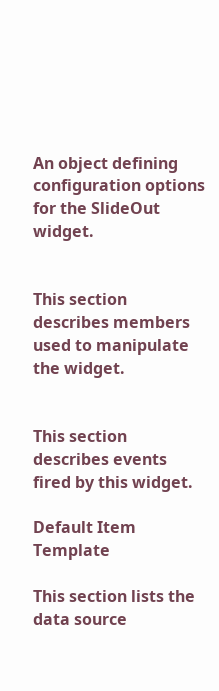An object defining configuration options for the SlideOut widget.


This section describes members used to manipulate the widget.


This section describes events fired by this widget.

Default Item Template

This section lists the data source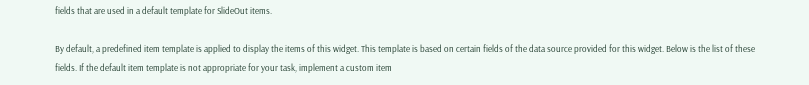fields that are used in a default template for SlideOut items.

By default, a predefined item template is applied to display the items of this widget. This template is based on certain fields of the data source provided for this widget. Below is the list of these fields. If the default item template is not appropriate for your task, implement a custom item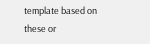template based on these or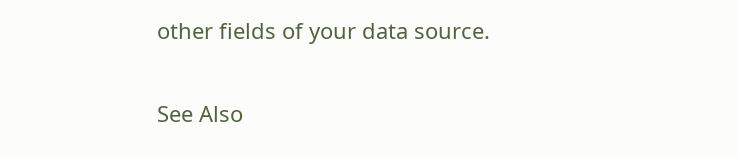other fields of your data source.

See Also